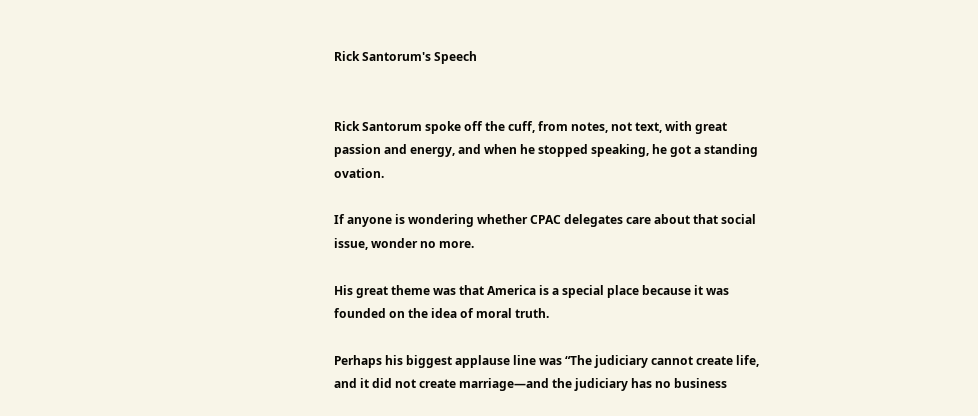Rick Santorum's Speech


Rick Santorum spoke off the cuff, from notes, not text, with great passion and energy, and when he stopped speaking, he got a standing ovation.

If anyone is wondering whether CPAC delegates care about that social issue, wonder no more.

His great theme was that America is a special place because it was founded on the idea of moral truth.

Perhaps his biggest applause line was “The judiciary cannot create life, and it did not create marriage—and the judiciary has no business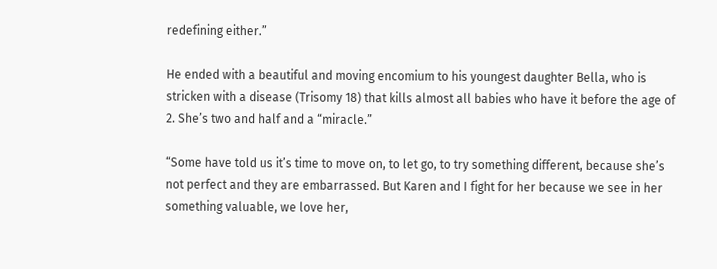redefining either.”

He ended with a beautiful and moving encomium to his youngest daughter Bella, who is stricken with a disease (Trisomy 18) that kills almost all babies who have it before the age of 2. She’s two and half and a “miracle.”

“Some have told us it’s time to move on, to let go, to try something different, because she’s not perfect and they are embarrassed. But Karen and I fight for her because we see in her something valuable, we love her,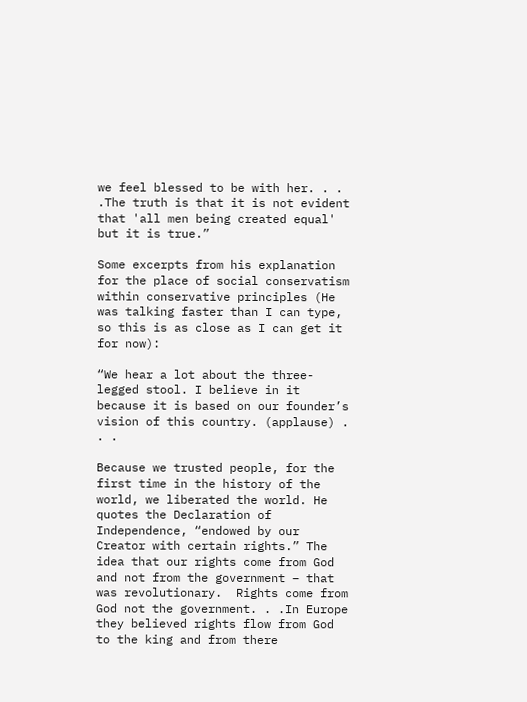we feel blessed to be with her. . . .The truth is that it is not evident that 'all men being created equal' but it is true.”

Some excerpts from his explanation for the place of social conservatism within conservative principles (He was talking faster than I can type, so this is as close as I can get it for now):

“We hear a lot about the three-legged stool. I believe in it because it is based on our founder’s vision of this country. (applause) . . .

Because we trusted people, for the first time in the history of the world, we liberated the world. He quotes the Declaration of Independence, “endowed by our Creator with certain rights.” The idea that our rights come from God and not from the government – that was revolutionary.  Rights come from God not the government. . .In Europe they believed rights flow from God to the king and from there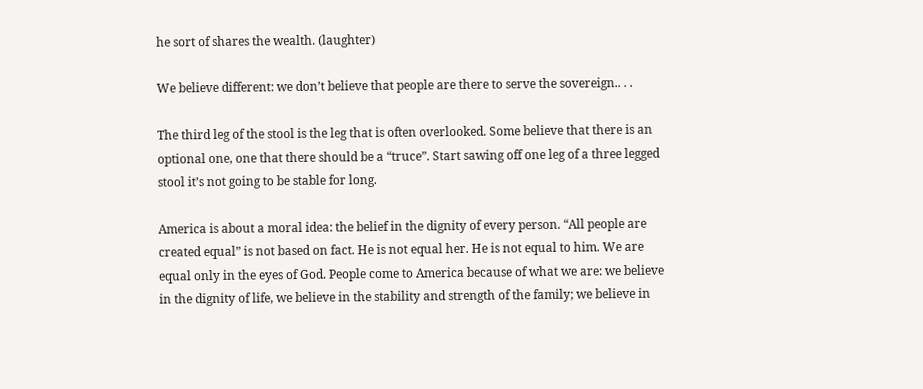he sort of shares the wealth. (laughter)

We believe different: we don’t believe that people are there to serve the sovereign.. . .

The third leg of the stool is the leg that is often overlooked. Some believe that there is an optional one, one that there should be a “truce”. Start sawing off one leg of a three legged stool it’s not going to be stable for long.

America is about a moral idea: the belief in the dignity of every person. “All people are created equal” is not based on fact. He is not equal her. He is not equal to him. We are equal only in the eyes of God. People come to America because of what we are: we believe in the dignity of life, we believe in the stability and strength of the family; we believe in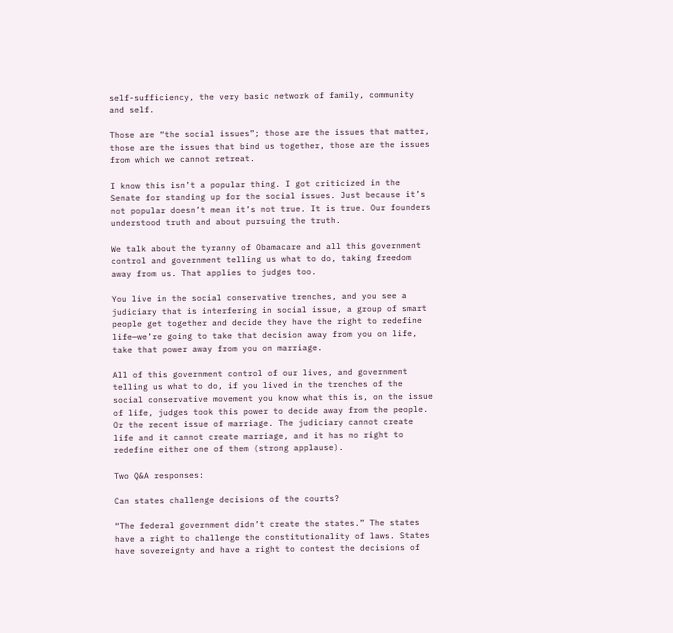self-sufficiency, the very basic network of family, community and self.

Those are “the social issues”; those are the issues that matter, those are the issues that bind us together, those are the issues from which we cannot retreat.

I know this isn’t a popular thing. I got criticized in the Senate for standing up for the social issues. Just because it’s not popular doesn’t mean it’s not true. It is true. Our founders understood truth and about pursuing the truth.

We talk about the tyranny of Obamacare and all this government control and government telling us what to do, taking freedom away from us. That applies to judges too.

You live in the social conservative trenches, and you see a judiciary that is interfering in social issue, a group of smart people get together and decide they have the right to redefine life—we’re going to take that decision away from you on life, take that power away from you on marriage.

All of this government control of our lives, and government telling us what to do, if you lived in the trenches of the social conservative movement you know what this is, on the issue of life, judges took this power to decide away from the people. Or the recent issue of marriage. The judiciary cannot create life and it cannot create marriage, and it has no right to redefine either one of them (strong applause).

Two Q&A responses:

Can states challenge decisions of the courts?

“The federal government didn’t create the states.” The states have a right to challenge the constitutionality of laws. States have sovereignty and have a right to contest the decisions of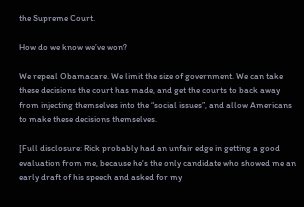the Supreme Court.

How do we know we’ve won?

We repeal Obamacare. We limit the size of government. We can take these decisions the court has made, and get the courts to back away from injecting themselves into the “social issues”, and allow Americans to make these decisions themselves.

[Full disclosure: Rick probably had an unfair edge in getting a good evaluation from me, because he's the only candidate who showed me an early draft of his speech and asked for my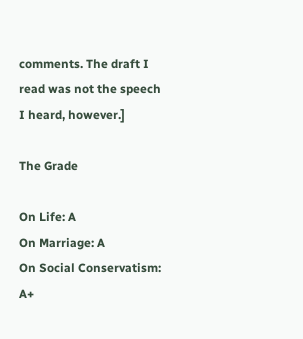comments. The draft I read was not the speech I heard, however.]

The Grade

On Life: A
On Marriage: A
On Social Conservatism: A+